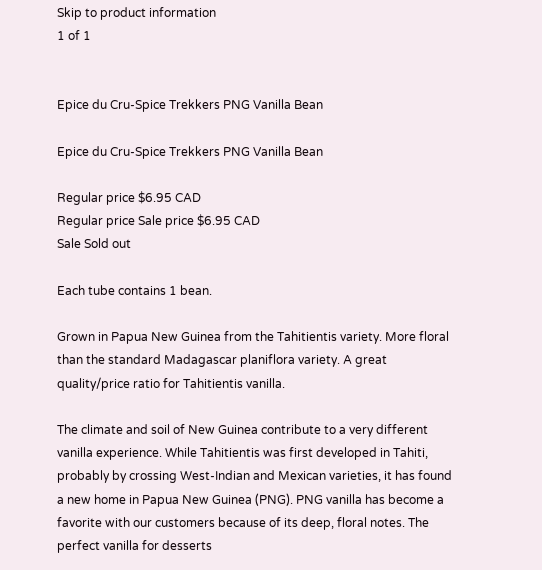Skip to product information
1 of 1


Epice du Cru-Spice Trekkers PNG Vanilla Bean

Epice du Cru-Spice Trekkers PNG Vanilla Bean

Regular price $6.95 CAD
Regular price Sale price $6.95 CAD
Sale Sold out

Each tube contains 1 bean.

Grown in Papua New Guinea from the Tahitientis variety. More floral than the standard Madagascar planiflora variety. A great quality/price ratio for Tahitientis vanilla.

The climate and soil of New Guinea contribute to a very different vanilla experience. While Tahitientis was first developed in Tahiti, probably by crossing West-Indian and Mexican varieties, it has found a new home in Papua New Guinea (PNG). PNG vanilla has become a favorite with our customers because of its deep, floral notes. The perfect vanilla for desserts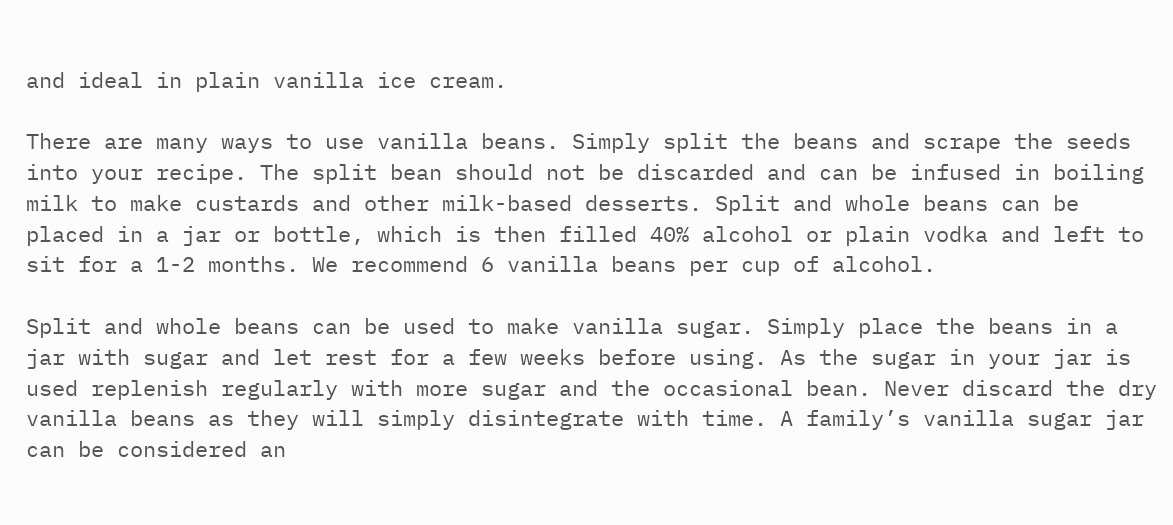and ideal in plain vanilla ice cream.

There are many ways to use vanilla beans. Simply split the beans and scrape the seeds into your recipe. The split bean should not be discarded and can be infused in boiling milk to make custards and other milk-based desserts. Split and whole beans can be placed in a jar or bottle, which is then filled 40% alcohol or plain vodka and left to sit for a 1-2 months. We recommend 6 vanilla beans per cup of alcohol.

Split and whole beans can be used to make vanilla sugar. Simply place the beans in a jar with sugar and let rest for a few weeks before using. As the sugar in your jar is used replenish regularly with more sugar and the occasional bean. Never discard the dry vanilla beans as they will simply disintegrate with time. A family’s vanilla sugar jar can be considered an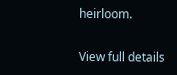heirloom.

View full details